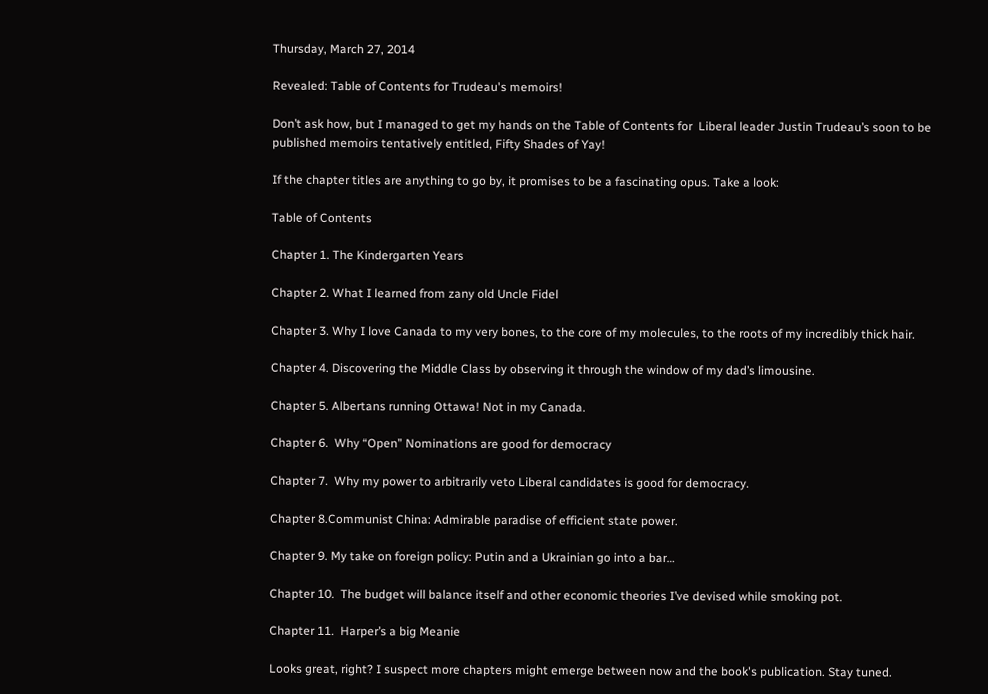Thursday, March 27, 2014

Revealed: Table of Contents for Trudeau's memoirs!

Don’t ask how, but I managed to get my hands on the Table of Contents for  Liberal leader Justin Trudeau’s soon to be published memoirs tentatively entitled, Fifty Shades of Yay!

If the chapter titles are anything to go by, it promises to be a fascinating opus. Take a look:

Table of Contents

Chapter 1. The Kindergarten Years

Chapter 2. What I learned from zany old Uncle Fidel

Chapter 3. Why I love Canada to my very bones, to the core of my molecules, to the roots of my incredibly thick hair.

Chapter 4. Discovering the Middle Class by observing it through the window of my dad’s limousine.

Chapter 5. Albertans running Ottawa! Not in my Canada.

Chapter 6.  Why “Open” Nominations are good for democracy

Chapter 7.  Why my power to arbitrarily veto Liberal candidates is good for democracy.

Chapter 8.Communist China: Admirable paradise of efficient state power.

Chapter 9. My take on foreign policy: Putin and a Ukrainian go into a bar…

Chapter 10.  The budget will balance itself and other economic theories I’ve devised while smoking pot.

Chapter 11.  Harper’s a big Meanie

Looks great, right? I suspect more chapters might emerge between now and the book's publication. Stay tuned.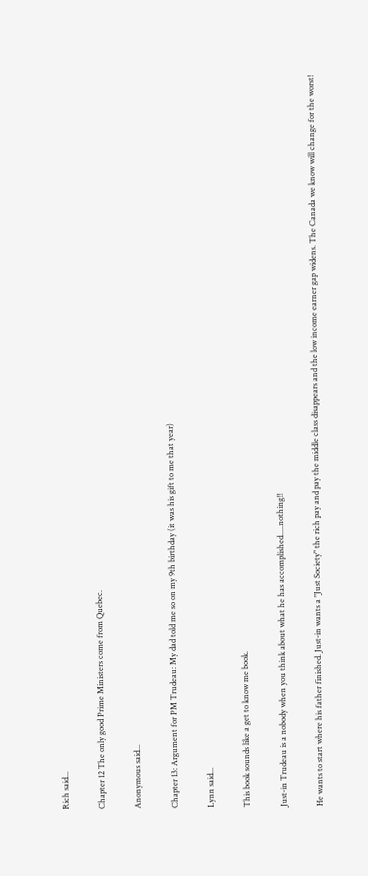Rich said...

Chapter 12 The only good Prime Ministers come from Quebec.

Anonymous said...

Chapter 13: Argument for PM Trudeau: My dad told me so on my 9th birthday (it was his gift to me that year)

Lynn said...

This book sounds like a get to know me book.

Just-in Trudeau is a nobody when you think about what he has accomplished.....nothing!!

He wants to start where his father finished. Just-in wants a "Just Society" the rich pay and pay the middle class disappears and the low income earner gap widens. The Canada we know will change for the worst!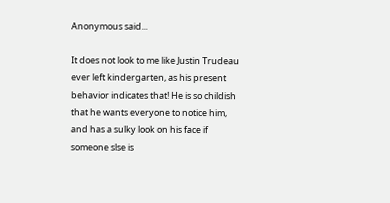Anonymous said...

It does not look to me like Justin Trudeau ever left kindergarten, as his present behavior indicates that! He is so childish that he wants everyone to notice him, and has a sulky look on his face if someone slse is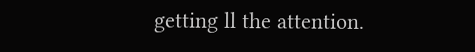getting ll the attention.